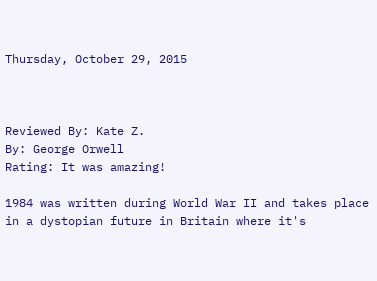Thursday, October 29, 2015



Reviewed By: Kate Z.
By: George Orwell
Rating: It was amazing!

1984 was written during World War II and takes place in a dystopian future in Britain where it's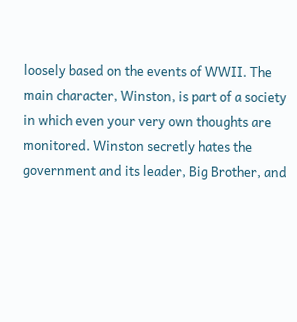loosely based on the events of WWII. The main character, Winston, is part of a society in which even your very own thoughts are monitored. Winston secretly hates the government and its leader, Big Brother, and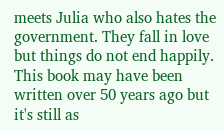meets Julia who also hates the government. They fall in love but things do not end happily. This book may have been written over 50 years ago but it's still as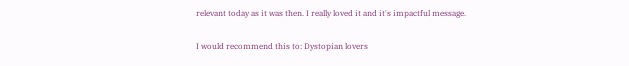relevant today as it was then. I really loved it and it's impactful message.

I would recommend this to: Dystopian lovers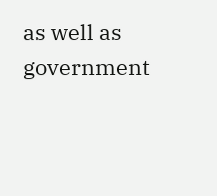as well as government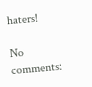haters!

No comments: